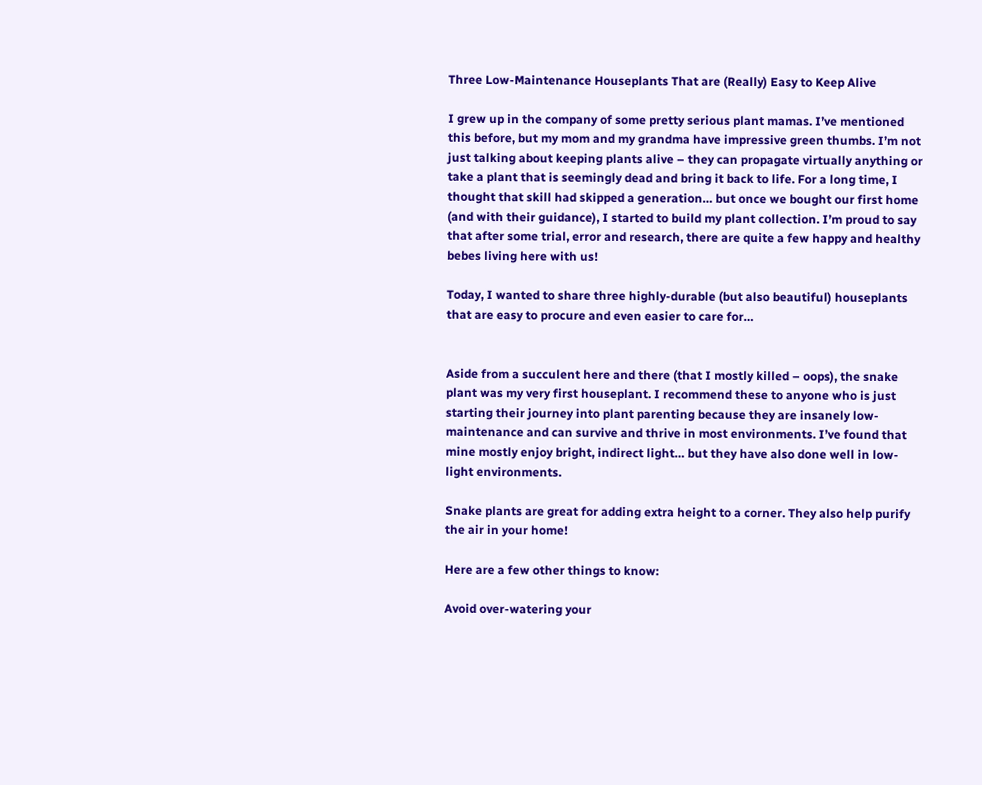Three Low-Maintenance Houseplants That are (Really) Easy to Keep Alive

I grew up in the company of some pretty serious plant mamas. I’ve mentioned this before, but my mom and my grandma have impressive green thumbs. I’m not just talking about keeping plants alive – they can propagate virtually anything or take a plant that is seemingly dead and bring it back to life. For a long time, I thought that skill had skipped a generation… but once we bought our first home (and with their guidance), I started to build my plant collection. I’m proud to say that after some trial, error and research, there are quite a few happy and healthy bebes living here with us!

Today, I wanted to share three highly-durable (but also beautiful) houseplants that are easy to procure and even easier to care for…


Aside from a succulent here and there (that I mostly killed – oops), the snake plant was my very first houseplant. I recommend these to anyone who is just starting their journey into plant parenting because they are insanely low-maintenance and can survive and thrive in most environments. I’ve found that mine mostly enjoy bright, indirect light… but they have also done well in low-light environments.

Snake plants are great for adding extra height to a corner. They also help purify the air in your home!

Here are a few other things to know:

Avoid over-watering your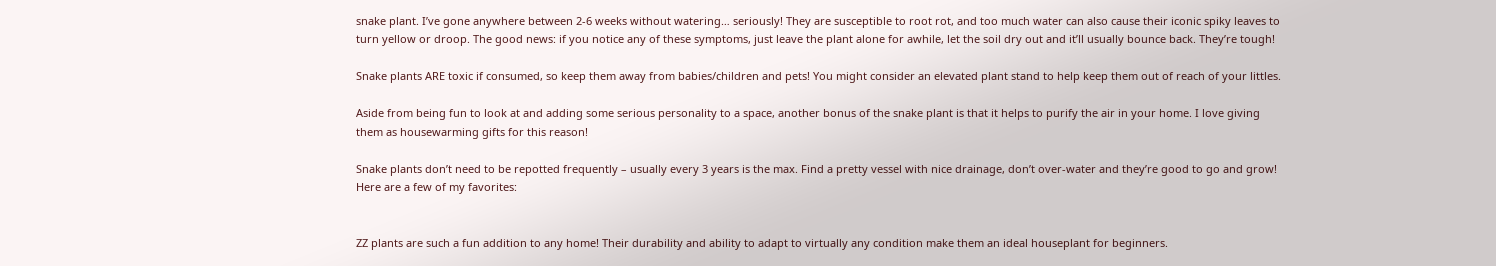snake plant. I’ve gone anywhere between 2-6 weeks without watering… seriously! They are susceptible to root rot, and too much water can also cause their iconic spiky leaves to turn yellow or droop. The good news: if you notice any of these symptoms, just leave the plant alone for awhile, let the soil dry out and it’ll usually bounce back. They’re tough!

Snake plants ARE toxic if consumed, so keep them away from babies/children and pets! You might consider an elevated plant stand to help keep them out of reach of your littles.

Aside from being fun to look at and adding some serious personality to a space, another bonus of the snake plant is that it helps to purify the air in your home. I love giving them as housewarming gifts for this reason!

Snake plants don’t need to be repotted frequently – usually every 3 years is the max. Find a pretty vessel with nice drainage, don’t over-water and they’re good to go and grow! Here are a few of my favorites:


ZZ plants are such a fun addition to any home! Their durability and ability to adapt to virtually any condition make them an ideal houseplant for beginners.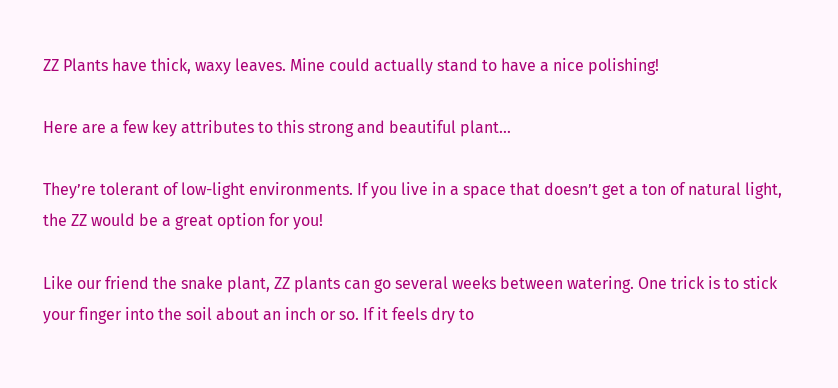ZZ Plants have thick, waxy leaves. Mine could actually stand to have a nice polishing!

Here are a few key attributes to this strong and beautiful plant…

They’re tolerant of low-light environments. If you live in a space that doesn’t get a ton of natural light, the ZZ would be a great option for you!

Like our friend the snake plant, ZZ plants can go several weeks between watering. One trick is to stick your finger into the soil about an inch or so. If it feels dry to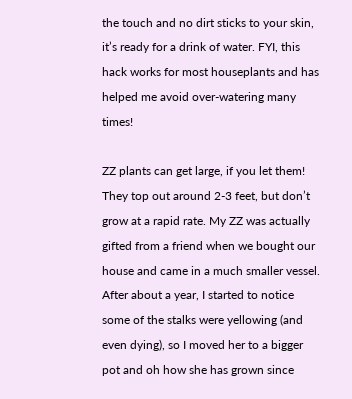the touch and no dirt sticks to your skin, it’s ready for a drink of water. FYI, this hack works for most houseplants and has helped me avoid over-watering many times!

ZZ plants can get large, if you let them! They top out around 2-3 feet, but don’t grow at a rapid rate. My ZZ was actually gifted from a friend when we bought our house and came in a much smaller vessel. After about a year, I started to notice some of the stalks were yellowing (and even dying), so I moved her to a bigger pot and oh how she has grown since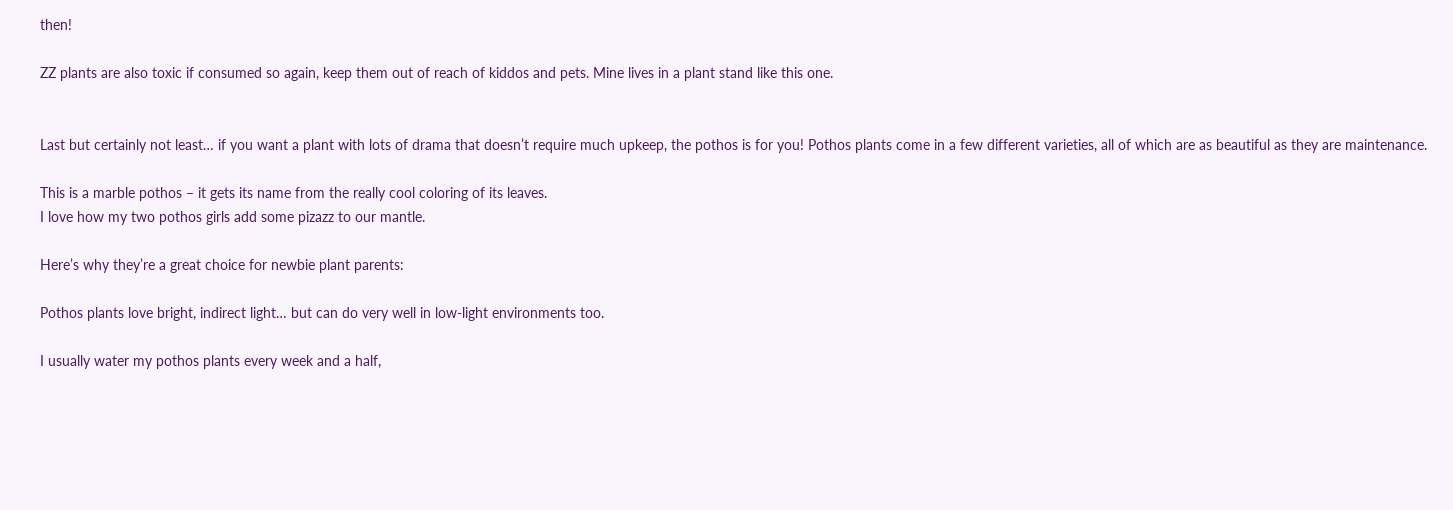then!

ZZ plants are also toxic if consumed so again, keep them out of reach of kiddos and pets. Mine lives in a plant stand like this one.


Last but certainly not least… if you want a plant with lots of drama that doesn’t require much upkeep, the pothos is for you! Pothos plants come in a few different varieties, all of which are as beautiful as they are maintenance.

This is a marble pothos – it gets its name from the really cool coloring of its leaves.
I love how my two pothos girls add some pizazz to our mantle.

Here’s why they’re a great choice for newbie plant parents:

Pothos plants love bright, indirect light… but can do very well in low-light environments too.

I usually water my pothos plants every week and a half,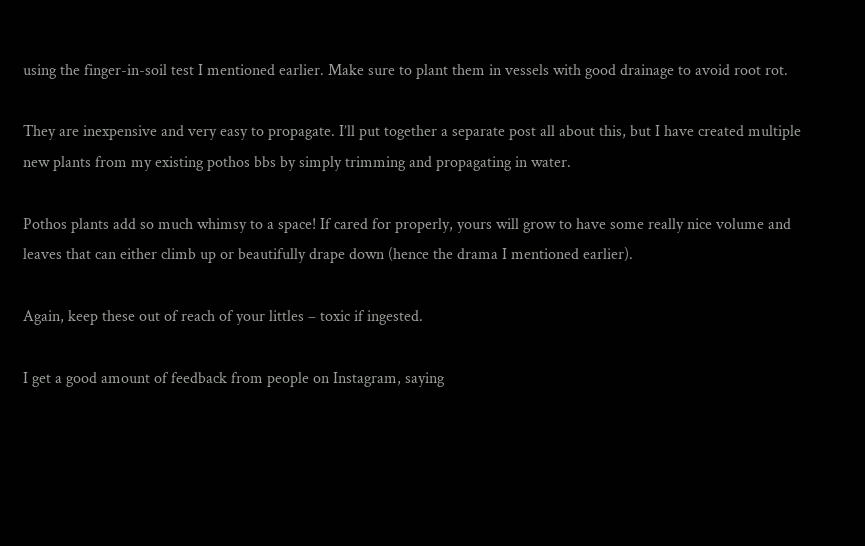using the finger-in-soil test I mentioned earlier. Make sure to plant them in vessels with good drainage to avoid root rot.

They are inexpensive and very easy to propagate. I’ll put together a separate post all about this, but I have created multiple new plants from my existing pothos bbs by simply trimming and propagating in water.

Pothos plants add so much whimsy to a space! If cared for properly, yours will grow to have some really nice volume and leaves that can either climb up or beautifully drape down (hence the drama I mentioned earlier).

Again, keep these out of reach of your littles – toxic if ingested.

I get a good amount of feedback from people on Instagram, saying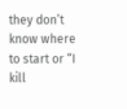they don’t know where to start or “I kill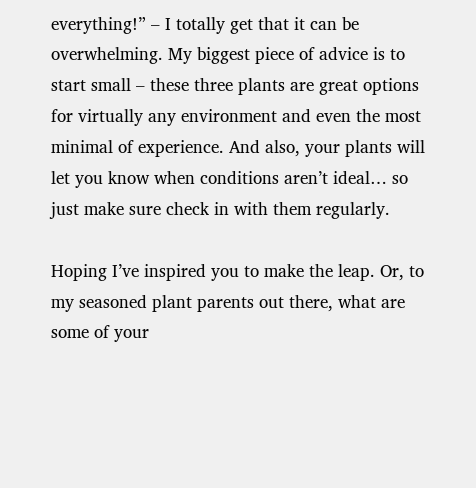everything!” – I totally get that it can be overwhelming. My biggest piece of advice is to start small – these three plants are great options for virtually any environment and even the most minimal of experience. And also, your plants will let you know when conditions aren’t ideal… so just make sure check in with them regularly.

Hoping I’ve inspired you to make the leap. Or, to my seasoned plant parents out there, what are some of your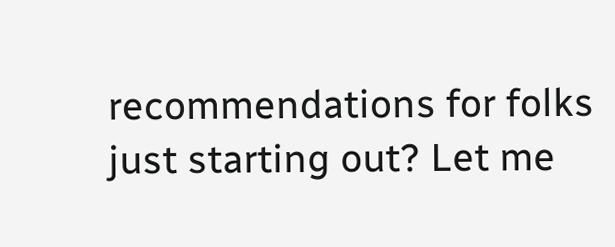recommendations for folks just starting out? Let me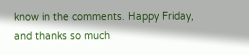know in the comments. Happy Friday, and thanks so much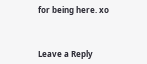for being here. xo



Leave a Reply